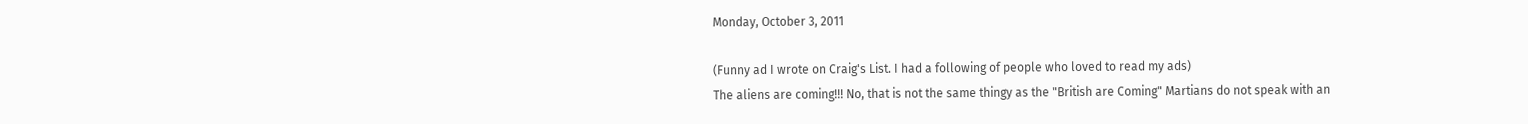Monday, October 3, 2011

(Funny ad I wrote on Craig's List. I had a following of people who loved to read my ads)
The aliens are coming!!! No, that is not the same thingy as the "British are Coming" Martians do not speak with an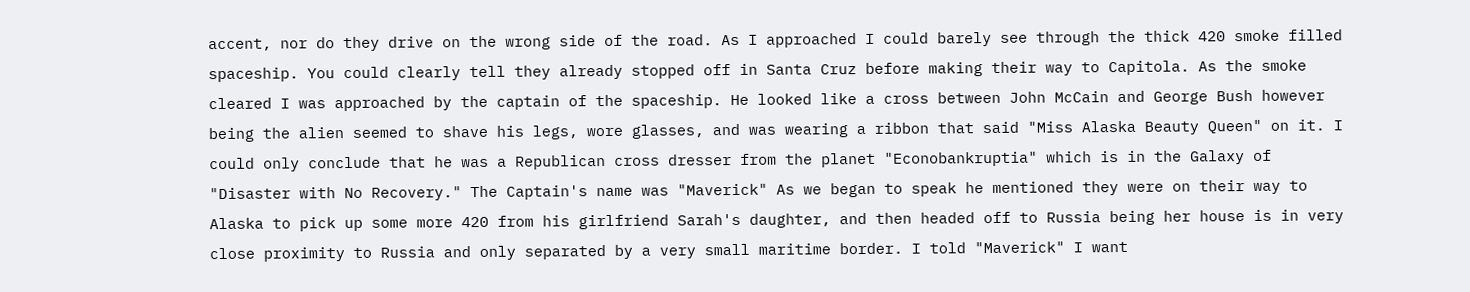accent, nor do they drive on the wrong side of the road. As I approached I could barely see through the thick 420 smoke filled spaceship. You could clearly tell they already stopped off in Santa Cruz before making their way to Capitola. As the smoke cleared I was approached by the captain of the spaceship. He looked like a cross between John McCain and George Bush however being the alien seemed to shave his legs, wore glasses, and was wearing a ribbon that said "Miss Alaska Beauty Queen" on it. I could only conclude that he was a Republican cross dresser from the planet "Econobankruptia" which is in the Galaxy of "Disaster with No Recovery." The Captain's name was "Maverick" As we began to speak he mentioned they were on their way to Alaska to pick up some more 420 from his girlfriend Sarah's daughter, and then headed off to Russia being her house is in very close proximity to Russia and only separated by a very small maritime border. I told "Maverick" I want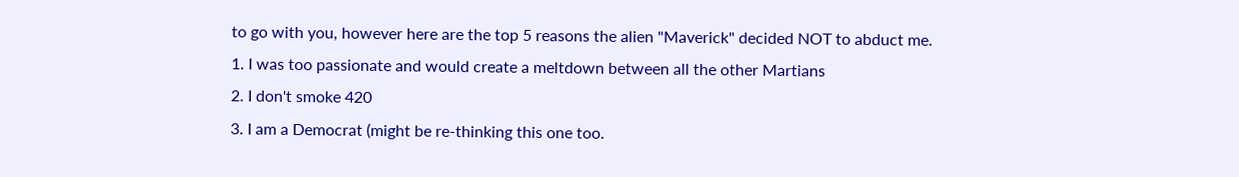to go with you, however here are the top 5 reasons the alien "Maverick" decided NOT to abduct me.
1. I was too passionate and would create a meltdown between all the other Martians
2. I don't smoke 420
3. I am a Democrat (might be re-thinking this one too.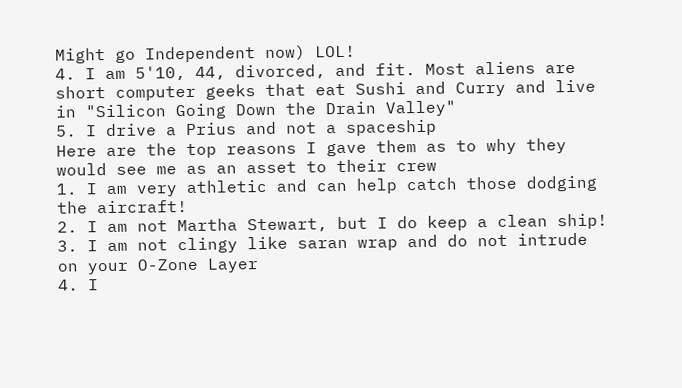Might go Independent now) LOL!
4. I am 5'10, 44, divorced, and fit. Most aliens are short computer geeks that eat Sushi and Curry and live in "Silicon Going Down the Drain Valley"
5. I drive a Prius and not a spaceship
Here are the top reasons I gave them as to why they would see me as an asset to their crew
1. I am very athletic and can help catch those dodging the aircraft!
2. I am not Martha Stewart, but I do keep a clean ship!
3. I am not clingy like saran wrap and do not intrude on your O-Zone Layer
4. I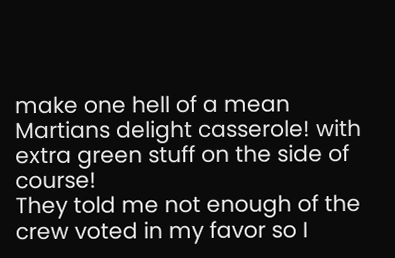make one hell of a mean Martians delight casserole! with extra green stuff on the side of course!
They told me not enough of the crew voted in my favor so I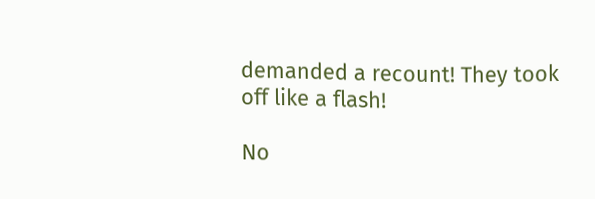demanded a recount! They took off like a flash!

No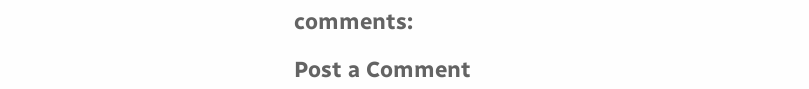comments:

Post a Comment